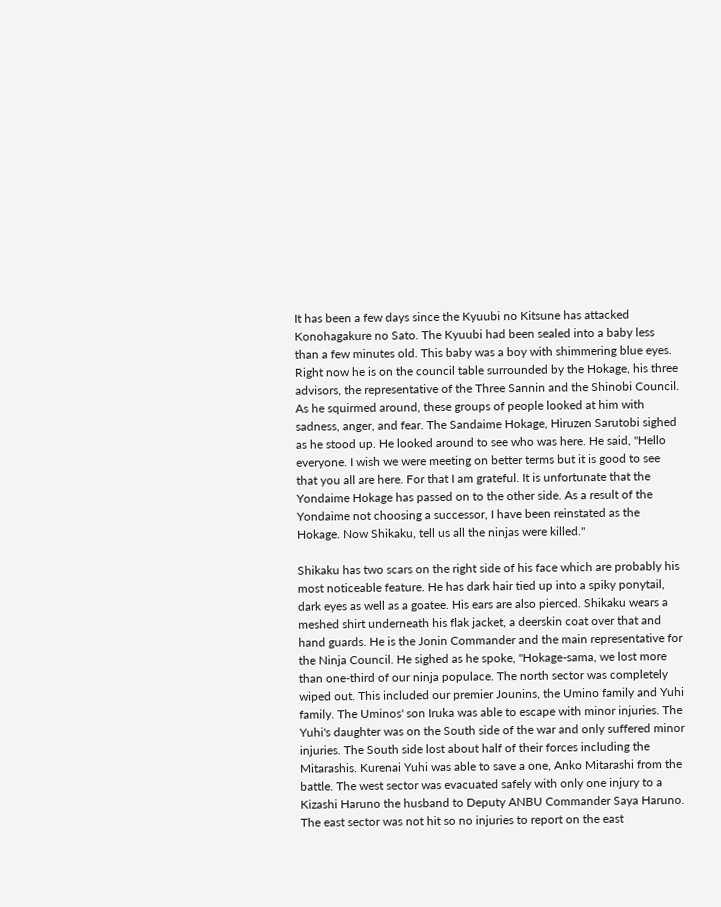It has been a few days since the Kyuubi no Kitsune has attacked Konohagakure no Sato. The Kyuubi had been sealed into a baby less than a few minutes old. This baby was a boy with shimmering blue eyes. Right now he is on the council table surrounded by the Hokage, his three advisors, the representative of the Three Sannin and the Shinobi Council. As he squirmed around, these groups of people looked at him with sadness, anger, and fear. The Sandaime Hokage, Hiruzen Sarutobi sighed as he stood up. He looked around to see who was here. He said, "Hello everyone. I wish we were meeting on better terms but it is good to see that you all are here. For that I am grateful. It is unfortunate that the Yondaime Hokage has passed on to the other side. As a result of the Yondaime not choosing a successor, I have been reinstated as the Hokage. Now Shikaku, tell us all the ninjas were killed."

Shikaku has two scars on the right side of his face which are probably his most noticeable feature. He has dark hair tied up into a spiky ponytail, dark eyes as well as a goatee. His ears are also pierced. Shikaku wears a meshed shirt underneath his flak jacket, a deerskin coat over that and hand guards. He is the Jonin Commander and the main representative for the Ninja Council. He sighed as he spoke, "Hokage-sama, we lost more than one-third of our ninja populace. The north sector was completely wiped out. This included our premier Jounins, the Umino family and Yuhi family. The Uminos' son Iruka was able to escape with minor injuries. The Yuhi's daughter was on the South side of the war and only suffered minor injuries. The South side lost about half of their forces including the Mitarashis. Kurenai Yuhi was able to save a one, Anko Mitarashi from the battle. The west sector was evacuated safely with only one injury to a Kizashi Haruno the husband to Deputy ANBU Commander Saya Haruno. The east sector was not hit so no injuries to report on the east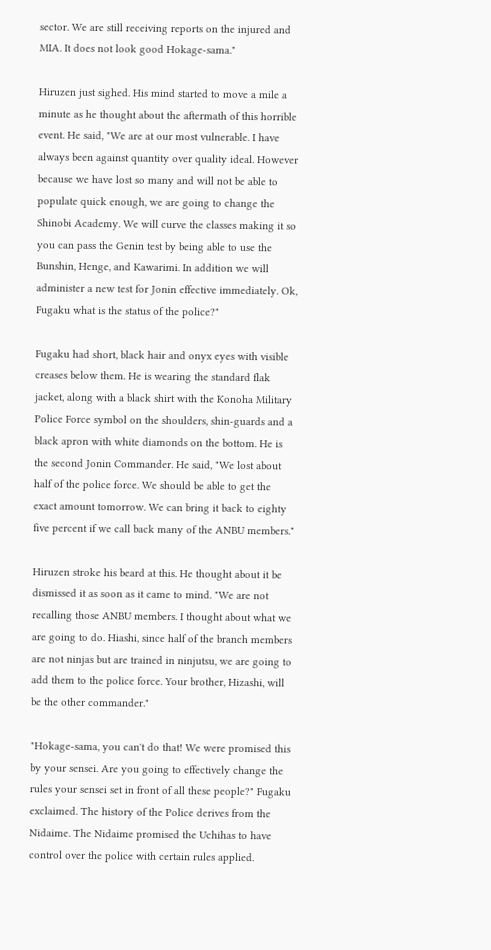sector. We are still receiving reports on the injured and MIA. It does not look good Hokage-sama."

Hiruzen just sighed. His mind started to move a mile a minute as he thought about the aftermath of this horrible event. He said, "We are at our most vulnerable. I have always been against quantity over quality ideal. However because we have lost so many and will not be able to populate quick enough, we are going to change the Shinobi Academy. We will curve the classes making it so you can pass the Genin test by being able to use the Bunshin, Henge, and Kawarimi. In addition we will administer a new test for Jonin effective immediately. Ok, Fugaku what is the status of the police?"

Fugaku had short, black hair and onyx eyes with visible creases below them. He is wearing the standard flak jacket, along with a black shirt with the Konoha Military Police Force symbol on the shoulders, shin-guards and a black apron with white diamonds on the bottom. He is the second Jonin Commander. He said, "We lost about half of the police force. We should be able to get the exact amount tomorrow. We can bring it back to eighty five percent if we call back many of the ANBU members."

Hiruzen stroke his beard at this. He thought about it be dismissed it as soon as it came to mind. "We are not recalling those ANBU members. I thought about what we are going to do. Hiashi, since half of the branch members are not ninjas but are trained in ninjutsu, we are going to add them to the police force. Your brother, Hizashi, will be the other commander."

"Hokage-sama, you can't do that! We were promised this by your sensei. Are you going to effectively change the rules your sensei set in front of all these people?" Fugaku exclaimed. The history of the Police derives from the Nidaime. The Nidaime promised the Uchihas to have control over the police with certain rules applied.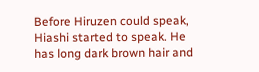Before Hiruzen could speak, Hiashi started to speak. He has long dark brown hair and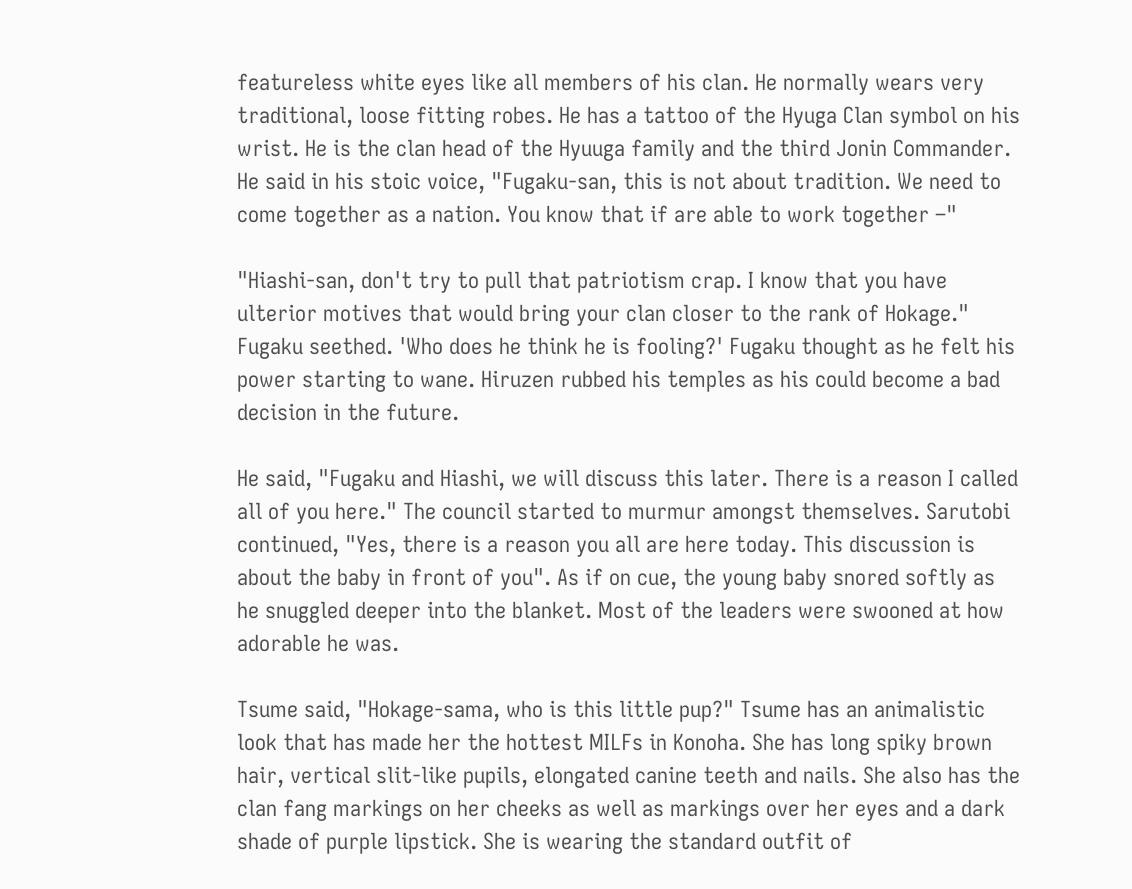featureless white eyes like all members of his clan. He normally wears very traditional, loose fitting robes. He has a tattoo of the Hyuga Clan symbol on his wrist. He is the clan head of the Hyuuga family and the third Jonin Commander. He said in his stoic voice, "Fugaku-san, this is not about tradition. We need to come together as a nation. You know that if are able to work together –"

"Hiashi-san, don't try to pull that patriotism crap. I know that you have ulterior motives that would bring your clan closer to the rank of Hokage." Fugaku seethed. 'Who does he think he is fooling?' Fugaku thought as he felt his power starting to wane. Hiruzen rubbed his temples as his could become a bad decision in the future.

He said, "Fugaku and Hiashi, we will discuss this later. There is a reason I called all of you here." The council started to murmur amongst themselves. Sarutobi continued, "Yes, there is a reason you all are here today. This discussion is about the baby in front of you". As if on cue, the young baby snored softly as he snuggled deeper into the blanket. Most of the leaders were swooned at how adorable he was.

Tsume said, "Hokage-sama, who is this little pup?" Tsume has an animalistic look that has made her the hottest MILFs in Konoha. She has long spiky brown hair, vertical slit-like pupils, elongated canine teeth and nails. She also has the clan fang markings on her cheeks as well as markings over her eyes and a dark shade of purple lipstick. She is wearing the standard outfit of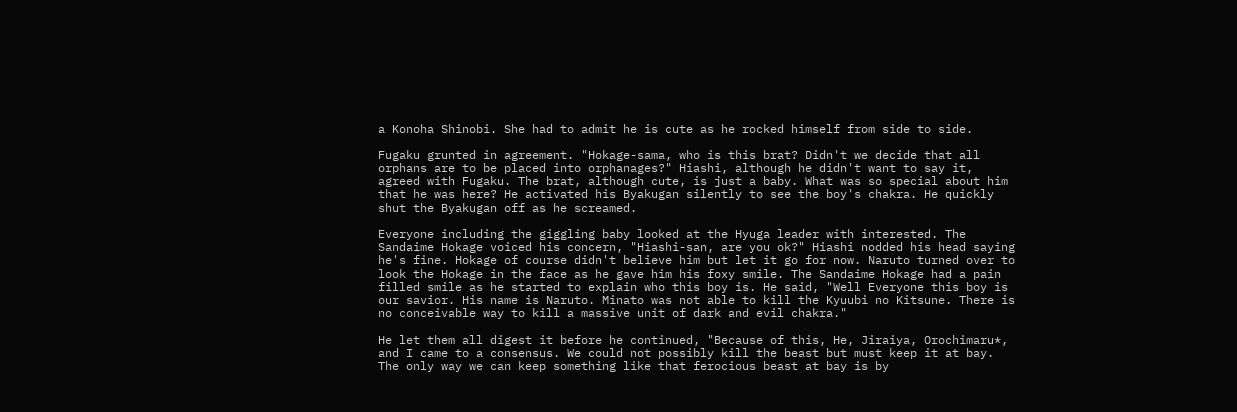a Konoha Shinobi. She had to admit he is cute as he rocked himself from side to side.

Fugaku grunted in agreement. "Hokage-sama, who is this brat? Didn't we decide that all orphans are to be placed into orphanages?" Hiashi, although he didn't want to say it, agreed with Fugaku. The brat, although cute, is just a baby. What was so special about him that he was here? He activated his Byakugan silently to see the boy's chakra. He quickly shut the Byakugan off as he screamed.

Everyone including the giggling baby looked at the Hyuga leader with interested. The Sandaime Hokage voiced his concern, "Hiashi-san, are you ok?" Hiashi nodded his head saying he's fine. Hokage of course didn't believe him but let it go for now. Naruto turned over to look the Hokage in the face as he gave him his foxy smile. The Sandaime Hokage had a pain filled smile as he started to explain who this boy is. He said, "Well Everyone this boy is our savior. His name is Naruto. Minato was not able to kill the Kyuubi no Kitsune. There is no conceivable way to kill a massive unit of dark and evil chakra."

He let them all digest it before he continued, "Because of this, He, Jiraiya, Orochimaru*, and I came to a consensus. We could not possibly kill the beast but must keep it at bay. The only way we can keep something like that ferocious beast at bay is by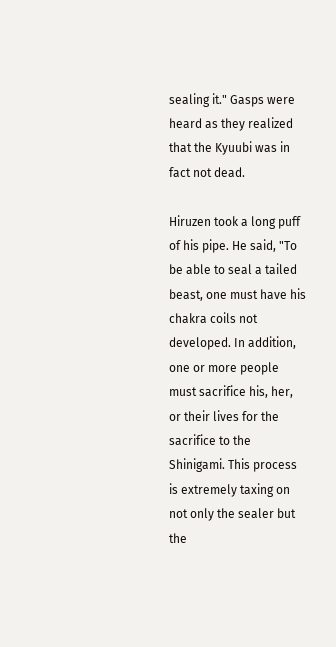sealing it." Gasps were heard as they realized that the Kyuubi was in fact not dead.

Hiruzen took a long puff of his pipe. He said, "To be able to seal a tailed beast, one must have his chakra coils not developed. In addition, one or more people must sacrifice his, her, or their lives for the sacrifice to the Shinigami. This process is extremely taxing on not only the sealer but the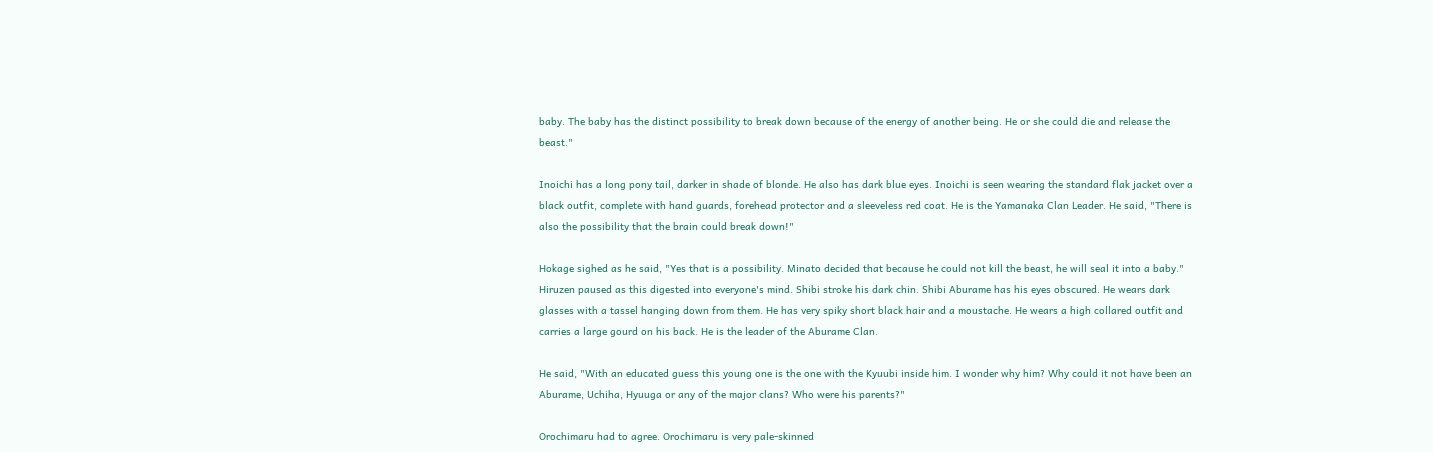baby. The baby has the distinct possibility to break down because of the energy of another being. He or she could die and release the beast."

Inoichi has a long pony tail, darker in shade of blonde. He also has dark blue eyes. Inoichi is seen wearing the standard flak jacket over a black outfit, complete with hand guards, forehead protector and a sleeveless red coat. He is the Yamanaka Clan Leader. He said, "There is also the possibility that the brain could break down!"

Hokage sighed as he said, "Yes that is a possibility. Minato decided that because he could not kill the beast, he will seal it into a baby." Hiruzen paused as this digested into everyone's mind. Shibi stroke his dark chin. Shibi Aburame has his eyes obscured. He wears dark glasses with a tassel hanging down from them. He has very spiky short black hair and a moustache. He wears a high collared outfit and carries a large gourd on his back. He is the leader of the Aburame Clan.

He said, "With an educated guess this young one is the one with the Kyuubi inside him. I wonder why him? Why could it not have been an Aburame, Uchiha, Hyuuga or any of the major clans? Who were his parents?"

Orochimaru had to agree. Orochimaru is very pale-skinned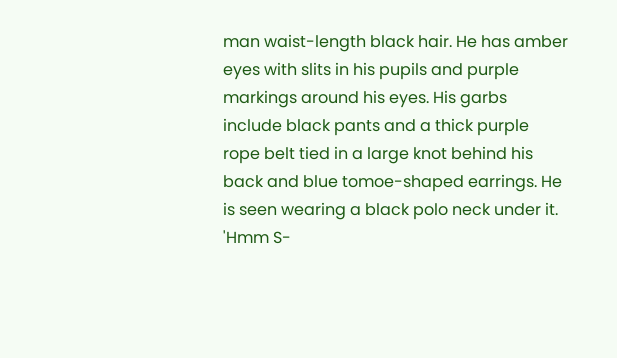man waist-length black hair. He has amber eyes with slits in his pupils and purple markings around his eyes. His garbs include black pants and a thick purple rope belt tied in a large knot behind his back and blue tomoe-shaped earrings. He is seen wearing a black polo neck under it. 'Hmm S-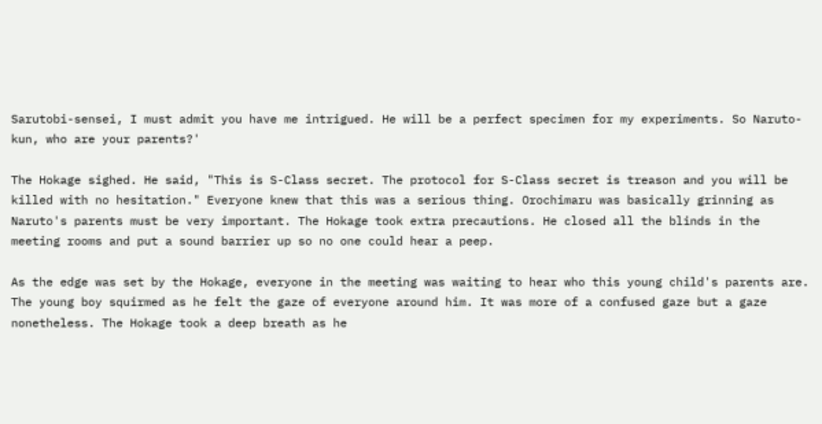Sarutobi-sensei, I must admit you have me intrigued. He will be a perfect specimen for my experiments. So Naruto-kun, who are your parents?'

The Hokage sighed. He said, "This is S-Class secret. The protocol for S-Class secret is treason and you will be killed with no hesitation." Everyone knew that this was a serious thing. Orochimaru was basically grinning as Naruto's parents must be very important. The Hokage took extra precautions. He closed all the blinds in the meeting rooms and put a sound barrier up so no one could hear a peep.

As the edge was set by the Hokage, everyone in the meeting was waiting to hear who this young child's parents are. The young boy squirmed as he felt the gaze of everyone around him. It was more of a confused gaze but a gaze nonetheless. The Hokage took a deep breath as he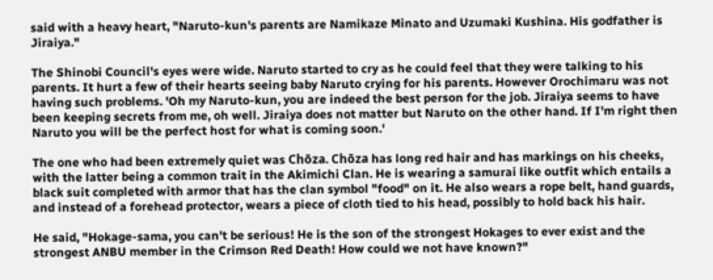said with a heavy heart, "Naruto-kun's parents are Namikaze Minato and Uzumaki Kushina. His godfather is Jiraiya."

The Shinobi Council's eyes were wide. Naruto started to cry as he could feel that they were talking to his parents. It hurt a few of their hearts seeing baby Naruto crying for his parents. However Orochimaru was not having such problems. 'Oh my Naruto-kun, you are indeed the best person for the job. Jiraiya seems to have been keeping secrets from me, oh well. Jiraiya does not matter but Naruto on the other hand. If I'm right then Naruto you will be the perfect host for what is coming soon.'

The one who had been extremely quiet was Chōza. Chōza has long red hair and has markings on his cheeks, with the latter being a common trait in the Akimichi Clan. He is wearing a samurai like outfit which entails a black suit completed with armor that has the clan symbol "food" on it. He also wears a rope belt, hand guards, and instead of a forehead protector, wears a piece of cloth tied to his head, possibly to hold back his hair.

He said, "Hokage-sama, you can't be serious! He is the son of the strongest Hokages to ever exist and the strongest ANBU member in the Crimson Red Death! How could we not have known?"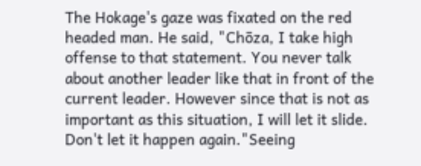The Hokage's gaze was fixated on the red headed man. He said, "Chōza, I take high offense to that statement. You never talk about another leader like that in front of the current leader. However since that is not as important as this situation, I will let it slide. Don't let it happen again."Seeing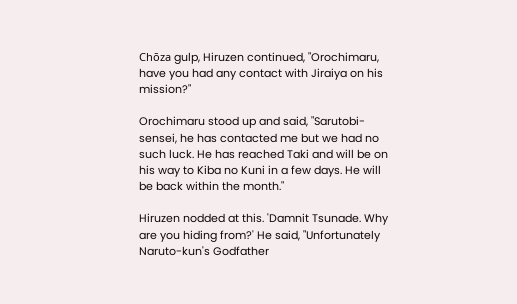Chōza gulp, Hiruzen continued, "Orochimaru, have you had any contact with Jiraiya on his mission?"

Orochimaru stood up and said, "Sarutobi-sensei, he has contacted me but we had no such luck. He has reached Taki and will be on his way to Kiba no Kuni in a few days. He will be back within the month."

Hiruzen nodded at this. 'Damnit Tsunade. Why are you hiding from?' He said, "Unfortunately Naruto-kun's Godfather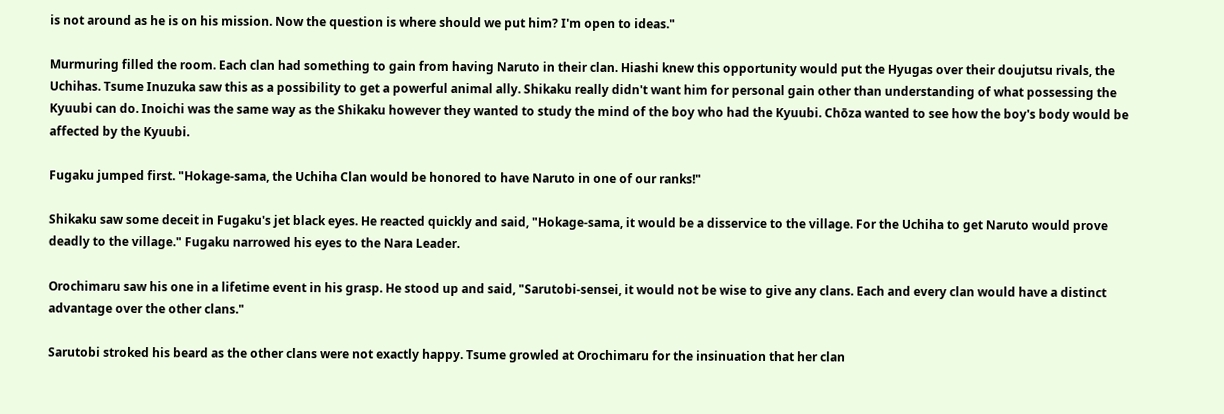is not around as he is on his mission. Now the question is where should we put him? I'm open to ideas."

Murmuring filled the room. Each clan had something to gain from having Naruto in their clan. Hiashi knew this opportunity would put the Hyugas over their doujutsu rivals, the Uchihas. Tsume Inuzuka saw this as a possibility to get a powerful animal ally. Shikaku really didn't want him for personal gain other than understanding of what possessing the Kyuubi can do. Inoichi was the same way as the Shikaku however they wanted to study the mind of the boy who had the Kyuubi. Chōza wanted to see how the boy's body would be affected by the Kyuubi.

Fugaku jumped first. "Hokage-sama, the Uchiha Clan would be honored to have Naruto in one of our ranks!"

Shikaku saw some deceit in Fugaku's jet black eyes. He reacted quickly and said, "Hokage-sama, it would be a disservice to the village. For the Uchiha to get Naruto would prove deadly to the village." Fugaku narrowed his eyes to the Nara Leader.

Orochimaru saw his one in a lifetime event in his grasp. He stood up and said, "Sarutobi-sensei, it would not be wise to give any clans. Each and every clan would have a distinct advantage over the other clans."

Sarutobi stroked his beard as the other clans were not exactly happy. Tsume growled at Orochimaru for the insinuation that her clan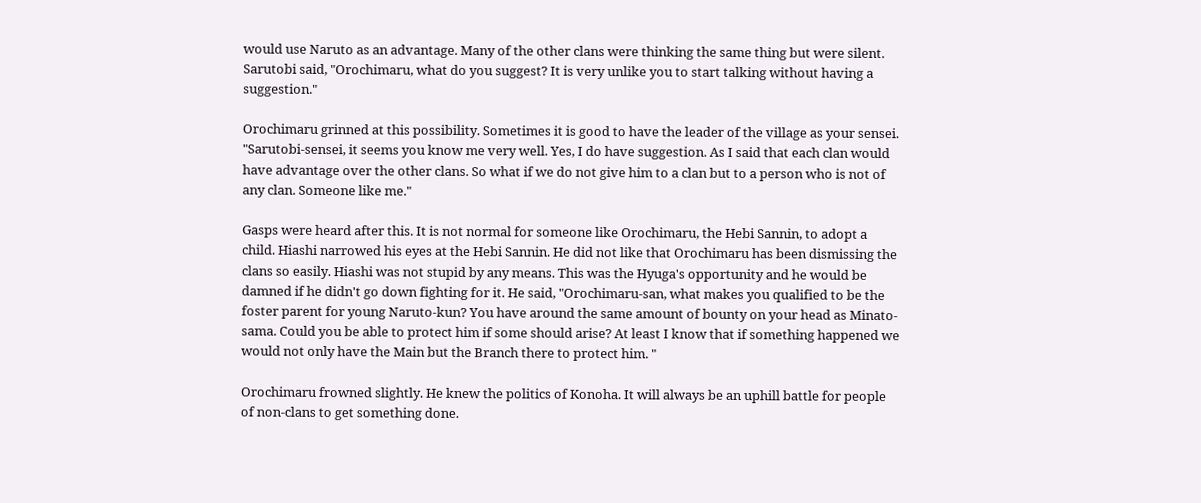would use Naruto as an advantage. Many of the other clans were thinking the same thing but were silent. Sarutobi said, "Orochimaru, what do you suggest? It is very unlike you to start talking without having a suggestion."

Orochimaru grinned at this possibility. Sometimes it is good to have the leader of the village as your sensei. "Sarutobi-sensei, it seems you know me very well. Yes, I do have suggestion. As I said that each clan would have advantage over the other clans. So what if we do not give him to a clan but to a person who is not of any clan. Someone like me."

Gasps were heard after this. It is not normal for someone like Orochimaru, the Hebi Sannin, to adopt a child. Hiashi narrowed his eyes at the Hebi Sannin. He did not like that Orochimaru has been dismissing the clans so easily. Hiashi was not stupid by any means. This was the Hyuga's opportunity and he would be damned if he didn't go down fighting for it. He said, "Orochimaru-san, what makes you qualified to be the foster parent for young Naruto-kun? You have around the same amount of bounty on your head as Minato-sama. Could you be able to protect him if some should arise? At least I know that if something happened we would not only have the Main but the Branch there to protect him. "

Orochimaru frowned slightly. He knew the politics of Konoha. It will always be an uphill battle for people of non-clans to get something done.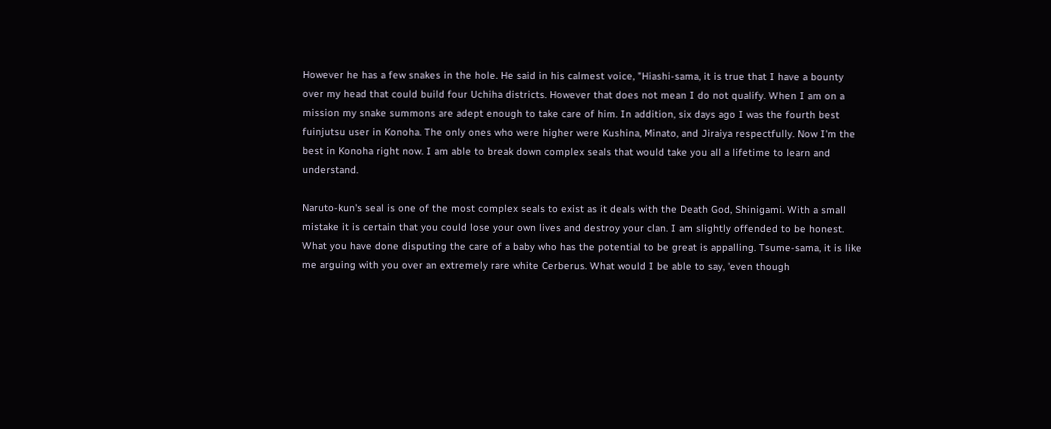However he has a few snakes in the hole. He said in his calmest voice, "Hiashi-sama, it is true that I have a bounty over my head that could build four Uchiha districts. However that does not mean I do not qualify. When I am on a mission my snake summons are adept enough to take care of him. In addition, six days ago I was the fourth best fuinjutsu user in Konoha. The only ones who were higher were Kushina, Minato, and Jiraiya respectfully. Now I'm the best in Konoha right now. I am able to break down complex seals that would take you all a lifetime to learn and understand.

Naruto-kun's seal is one of the most complex seals to exist as it deals with the Death God, Shinigami. With a small mistake it is certain that you could lose your own lives and destroy your clan. I am slightly offended to be honest. What you have done disputing the care of a baby who has the potential to be great is appalling. Tsume-sama, it is like me arguing with you over an extremely rare white Cerberus. What would I be able to say, 'even though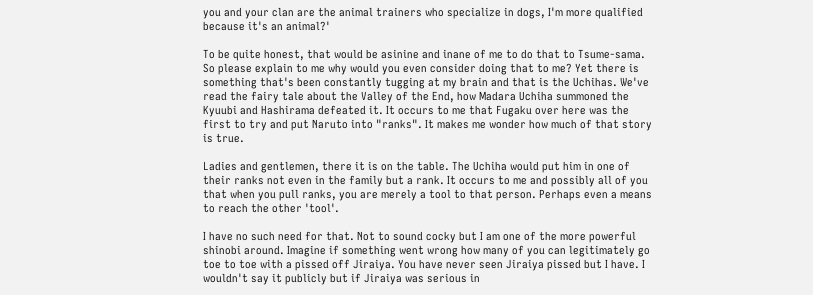you and your clan are the animal trainers who specialize in dogs, I'm more qualified because it's an animal?'

To be quite honest, that would be asinine and inane of me to do that to Tsume-sama. So please explain to me why would you even consider doing that to me? Yet there is something that's been constantly tugging at my brain and that is the Uchihas. We've read the fairy tale about the Valley of the End, how Madara Uchiha summoned the Kyuubi and Hashirama defeated it. It occurs to me that Fugaku over here was the first to try and put Naruto into "ranks". It makes me wonder how much of that story is true.

Ladies and gentlemen, there it is on the table. The Uchiha would put him in one of their ranks not even in the family but a rank. It occurs to me and possibly all of you that when you pull ranks, you are merely a tool to that person. Perhaps even a means to reach the other 'tool'.

I have no such need for that. Not to sound cocky but I am one of the more powerful shinobi around. Imagine if something went wrong how many of you can legitimately go toe to toe with a pissed off Jiraiya. You have never seen Jiraiya pissed but I have. I wouldn't say it publicly but if Jiraiya was serious in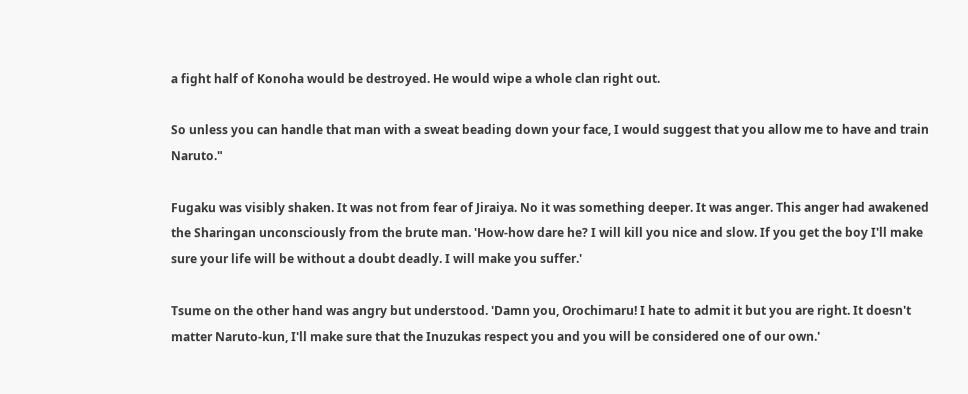a fight half of Konoha would be destroyed. He would wipe a whole clan right out.

So unless you can handle that man with a sweat beading down your face, I would suggest that you allow me to have and train Naruto."

Fugaku was visibly shaken. It was not from fear of Jiraiya. No it was something deeper. It was anger. This anger had awakened the Sharingan unconsciously from the brute man. 'How-how dare he? I will kill you nice and slow. If you get the boy I'll make sure your life will be without a doubt deadly. I will make you suffer.'

Tsume on the other hand was angry but understood. 'Damn you, Orochimaru! I hate to admit it but you are right. It doesn't matter Naruto-kun, I'll make sure that the Inuzukas respect you and you will be considered one of our own.'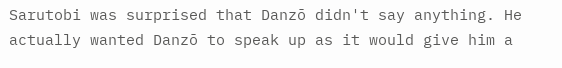Sarutobi was surprised that Danzō didn't say anything. He actually wanted Danzō to speak up as it would give him a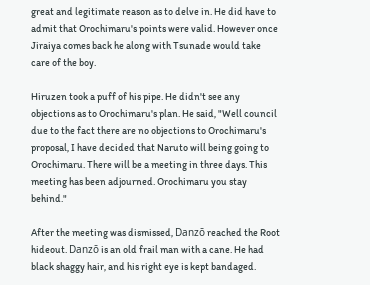great and legitimate reason as to delve in. He did have to admit that Orochimaru's points were valid. However once Jiraiya comes back he along with Tsunade would take care of the boy.

Hiruzen took a puff of his pipe. He didn't see any objections as to Orochimaru's plan. He said, "Well council due to the fact there are no objections to Orochimaru's proposal, I have decided that Naruto will being going to Orochimaru. There will be a meeting in three days. This meeting has been adjourned. Orochimaru you stay behind."

After the meeting was dismissed, Danzō reached the Root hideout. Danzō is an old frail man with a cane. He had black shaggy hair, and his right eye is kept bandaged.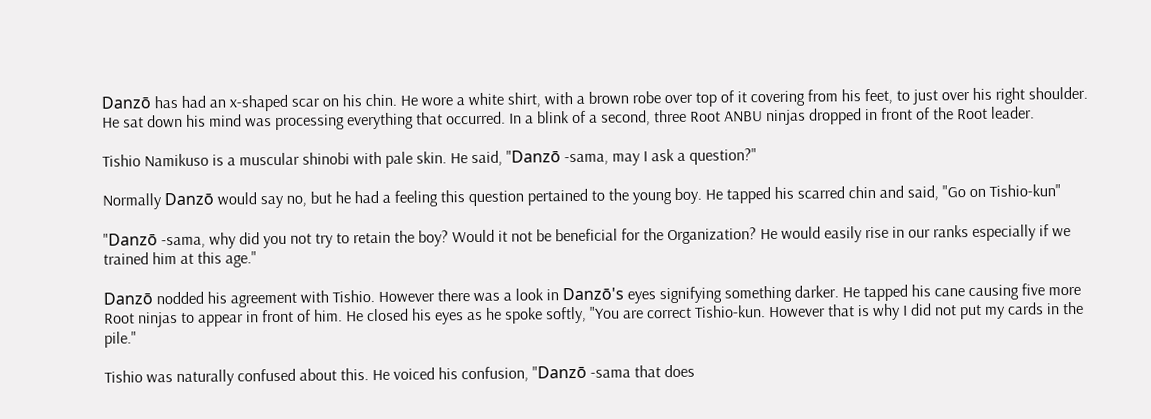Danzō has had an x-shaped scar on his chin. He wore a white shirt, with a brown robe over top of it covering from his feet, to just over his right shoulder. He sat down his mind was processing everything that occurred. In a blink of a second, three Root ANBU ninjas dropped in front of the Root leader.

Tishio Namikuso is a muscular shinobi with pale skin. He said, "Danzō -sama, may I ask a question?"

Normally Danzō would say no, but he had a feeling this question pertained to the young boy. He tapped his scarred chin and said, "Go on Tishio-kun"

"Danzō -sama, why did you not try to retain the boy? Would it not be beneficial for the Organization? He would easily rise in our ranks especially if we trained him at this age."

Danzō nodded his agreement with Tishio. However there was a look in Danzō's eyes signifying something darker. He tapped his cane causing five more Root ninjas to appear in front of him. He closed his eyes as he spoke softly, "You are correct Tishio-kun. However that is why I did not put my cards in the pile."

Tishio was naturally confused about this. He voiced his confusion, "Danzō -sama that does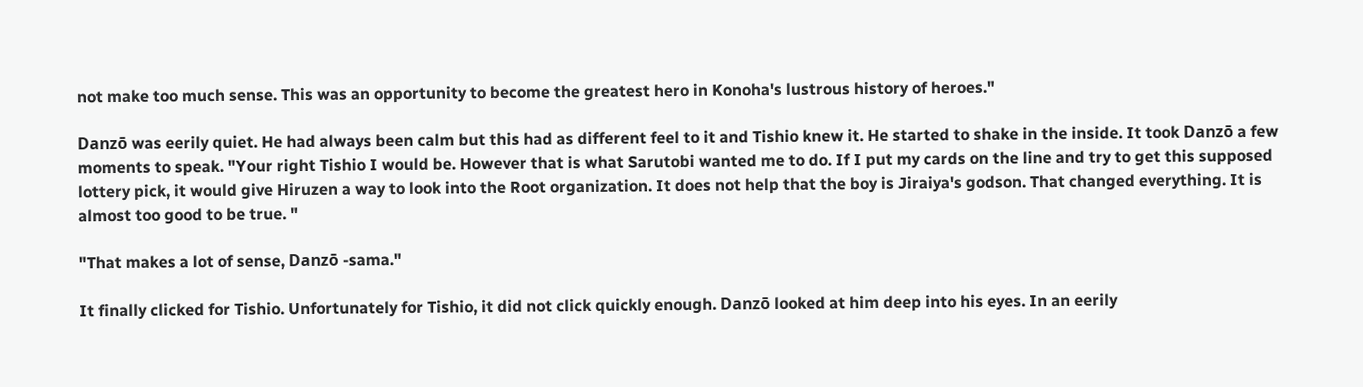not make too much sense. This was an opportunity to become the greatest hero in Konoha's lustrous history of heroes."

Danzō was eerily quiet. He had always been calm but this had as different feel to it and Tishio knew it. He started to shake in the inside. It took Danzō a few moments to speak. "Your right Tishio I would be. However that is what Sarutobi wanted me to do. If I put my cards on the line and try to get this supposed lottery pick, it would give Hiruzen a way to look into the Root organization. It does not help that the boy is Jiraiya's godson. That changed everything. It is almost too good to be true. "

"That makes a lot of sense, Danzō -sama."

It finally clicked for Tishio. Unfortunately for Tishio, it did not click quickly enough. Danzō looked at him deep into his eyes. In an eerily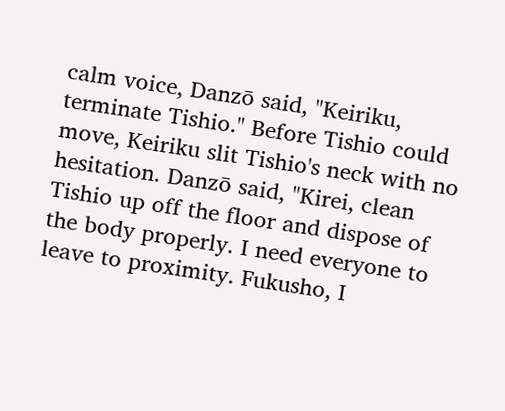calm voice, Danzō said, "Keiriku, terminate Tishio." Before Tishio could move, Keiriku slit Tishio's neck with no hesitation. Danzō said, "Kirei, clean Tishio up off the floor and dispose of the body properly. I need everyone to leave to proximity. Fukusho, I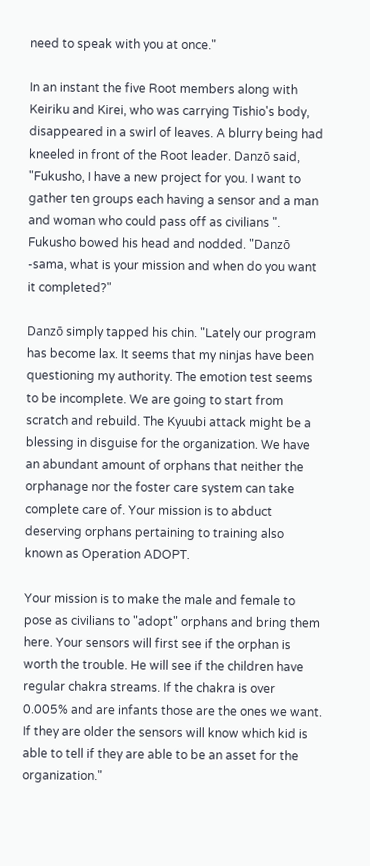need to speak with you at once."

In an instant the five Root members along with Keiriku and Kirei, who was carrying Tishio's body, disappeared in a swirl of leaves. A blurry being had kneeled in front of the Root leader. Danzō said, "Fukusho, I have a new project for you. I want to gather ten groups each having a sensor and a man and woman who could pass off as civilians ". Fukusho bowed his head and nodded. "Danzō -sama, what is your mission and when do you want it completed?"

Danzō simply tapped his chin. "Lately our program has become lax. It seems that my ninjas have been questioning my authority. The emotion test seems to be incomplete. We are going to start from scratch and rebuild. The Kyuubi attack might be a blessing in disguise for the organization. We have an abundant amount of orphans that neither the orphanage nor the foster care system can take complete care of. Your mission is to abduct deserving orphans pertaining to training also known as Operation ADOPT.

Your mission is to make the male and female to pose as civilians to "adopt" orphans and bring them here. Your sensors will first see if the orphan is worth the trouble. He will see if the children have regular chakra streams. If the chakra is over 0.005% and are infants those are the ones we want. If they are older the sensors will know which kid is able to tell if they are able to be an asset for the organization."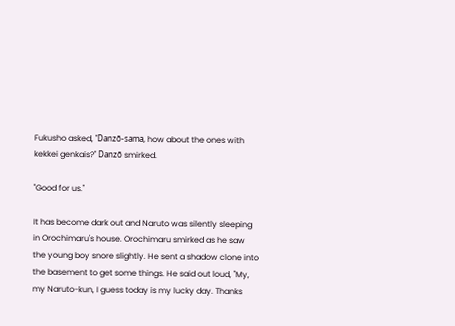Fukusho asked, "Danzō-sama, how about the ones with kekkei genkais?" Danzō smirked.

"Good for us."

It has become dark out and Naruto was silently sleeping in Orochimaru's house. Orochimaru smirked as he saw the young boy snore slightly. He sent a shadow clone into the basement to get some things. He said out loud, "My, my Naruto-kun, I guess today is my lucky day. Thanks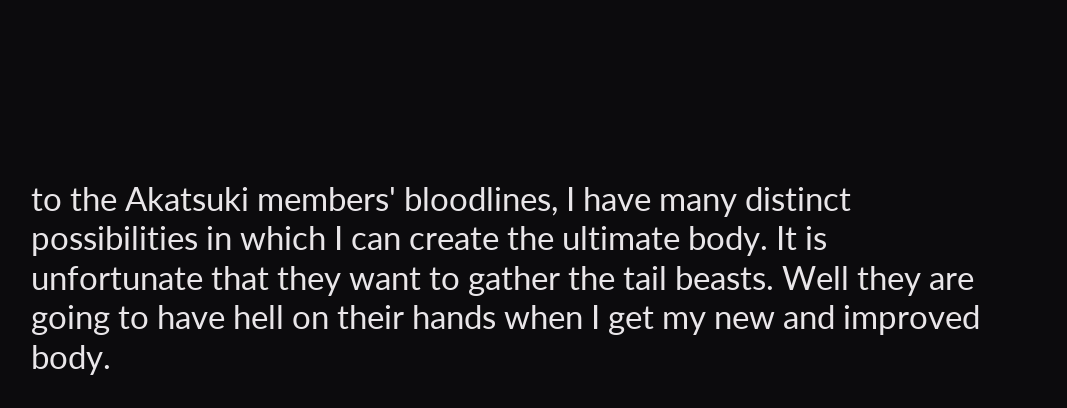to the Akatsuki members' bloodlines, I have many distinct possibilities in which I can create the ultimate body. It is unfortunate that they want to gather the tail beasts. Well they are going to have hell on their hands when I get my new and improved body.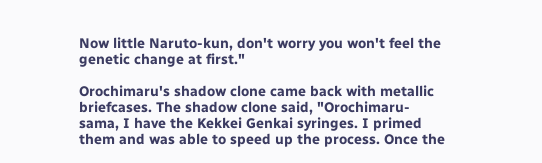Now little Naruto-kun, don't worry you won't feel the genetic change at first."

Orochimaru's shadow clone came back with metallic briefcases. The shadow clone said, "Orochimaru-sama, I have the Kekkei Genkai syringes. I primed them and was able to speed up the process. Once the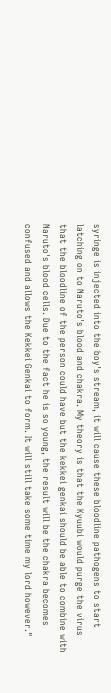syringe is injected into the boy's stream, it will cause these bloodline pathogens to start latching on to Naruto's blood and chakra. My theory is that the Kyuubi would purge the virus that the bloodline of the person could have but the kekkei genkai should be able to combine with Naruto's blood cells. Due to the fact he is so young, the result will be the chakra becomes confused and allows the Kekkei Genkai to form. It will still take some time my lord however."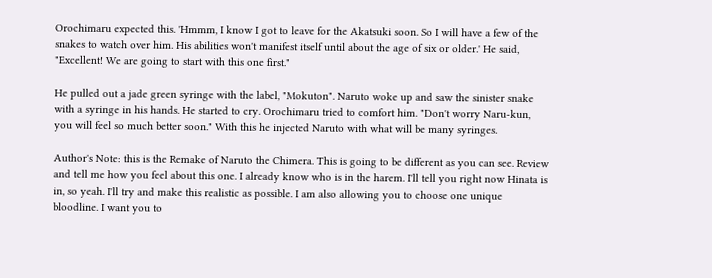Orochimaru expected this. 'Hmmm, I know I got to leave for the Akatsuki soon. So I will have a few of the snakes to watch over him. His abilities won't manifest itself until about the age of six or older.' He said, "Excellent! We are going to start with this one first."

He pulled out a jade green syringe with the label, "Mokuton". Naruto woke up and saw the sinister snake with a syringe in his hands. He started to cry. Orochimaru tried to comfort him. "Don't worry Naru-kun, you will feel so much better soon." With this he injected Naruto with what will be many syringes.

Author's Note: this is the Remake of Naruto the Chimera. This is going to be different as you can see. Review and tell me how you feel about this one. I already know who is in the harem. I'll tell you right now Hinata is in, so yeah. I'll try and make this realistic as possible. I am also allowing you to choose one unique bloodline. I want you to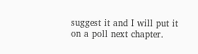suggest it and I will put it on a poll next chapter.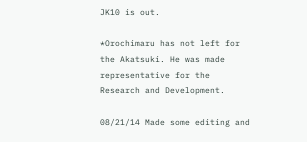JK10 is out.

*Orochimaru has not left for the Akatsuki. He was made representative for the Research and Development.

08/21/14 Made some editing and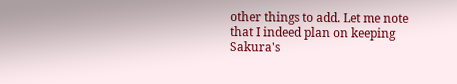other things to add. Let me note that I indeed plan on keeping Sakura's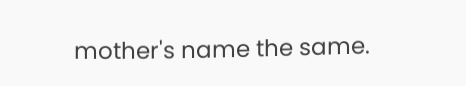mother's name the same.